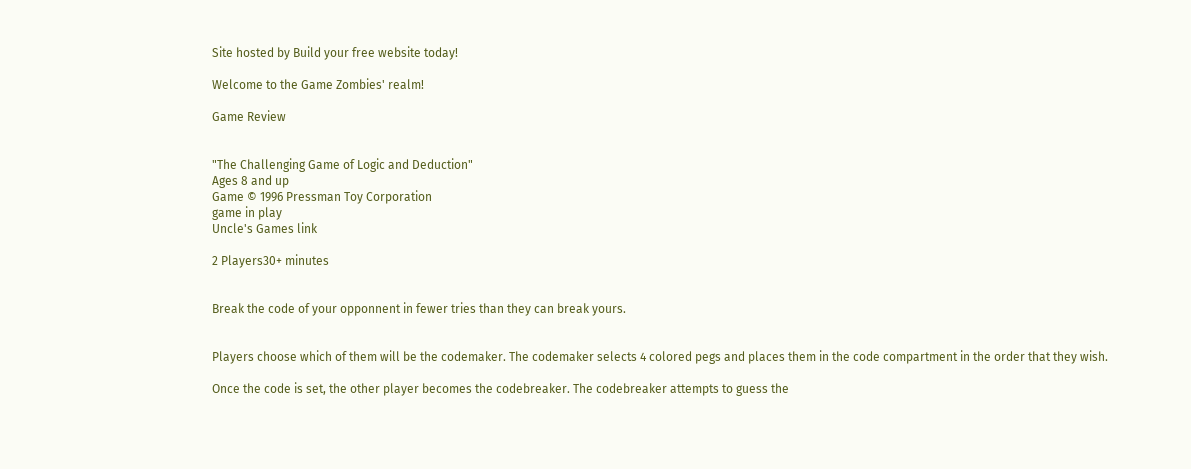Site hosted by Build your free website today!

Welcome to the Game Zombies' realm!

Game Review


"The Challenging Game of Logic and Deduction"
Ages 8 and up
Game © 1996 Pressman Toy Corporation
game in play
Uncle's Games link

2 Players30+ minutes


Break the code of your opponnent in fewer tries than they can break yours.


Players choose which of them will be the codemaker. The codemaker selects 4 colored pegs and places them in the code compartment in the order that they wish.

Once the code is set, the other player becomes the codebreaker. The codebreaker attempts to guess the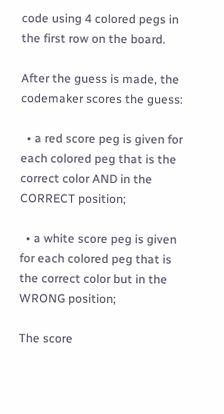code using 4 colored pegs in the first row on the board.

After the guess is made, the codemaker scores the guess:

  • a red score peg is given for each colored peg that is the correct color AND in the CORRECT position;

  • a white score peg is given for each colored peg that is the correct color but in the WRONG position;

The score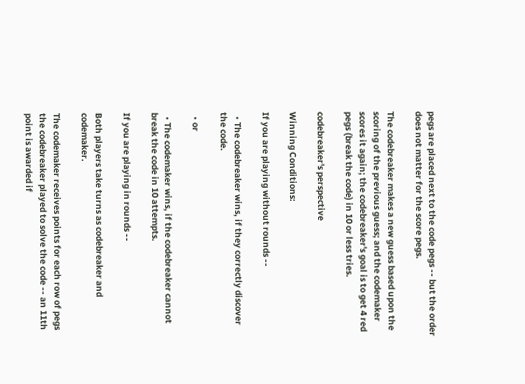pegs are placed next to the code pegs -- but the order does not matter for the score pegs.

The codebreaker makes a new guess based upon the scoring of the previous guess; and the codemaker scores it again; the codebreaker's goal is to get 4 red pegs (break the code) in 10 or less tries.

codebreaker's perspective

Winning Conditions:

If you are playing without rounds --

  • The codebreaker wins, if they correctly discover the code.

  • or

  • The codemaker wins, if the codebreaker cannot break the code in 10 attempts.

If you are playing in rounds --

Both players take turns as codebreaker and codemaker.

The codemaker receives points for each row of pegs the codebreaker played to solve the code -- an 11th point is awarded if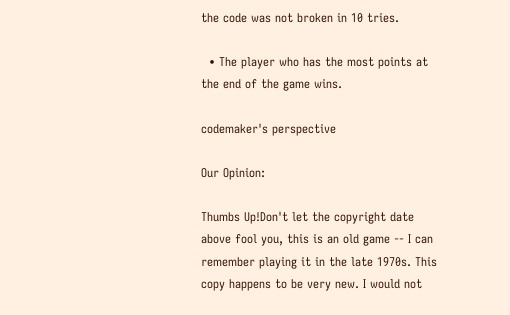the code was not broken in 10 tries.

  • The player who has the most points at the end of the game wins.

codemaker's perspective

Our Opinion:

Thumbs Up!Don't let the copyright date above fool you, this is an old game -- I can remember playing it in the late 1970s. This copy happens to be very new. I would not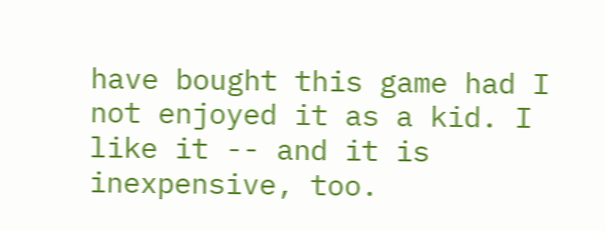have bought this game had I not enjoyed it as a kid. I like it -- and it is inexpensive, too.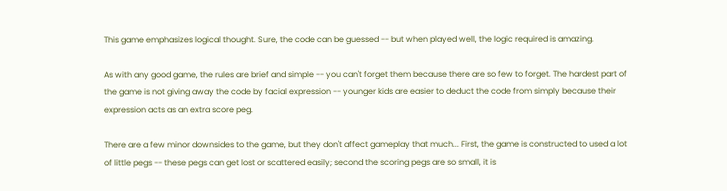This game emphasizes logical thought. Sure, the code can be guessed -- but when played well, the logic required is amazing.

As with any good game, the rules are brief and simple -- you can't forget them because there are so few to forget. The hardest part of the game is not giving away the code by facial expression -- younger kids are easier to deduct the code from simply because their expression acts as an extra score peg.

There are a few minor downsides to the game, but they don't affect gameplay that much... First, the game is constructed to used a lot of little pegs -- these pegs can get lost or scattered easily; second the scoring pegs are so small, it is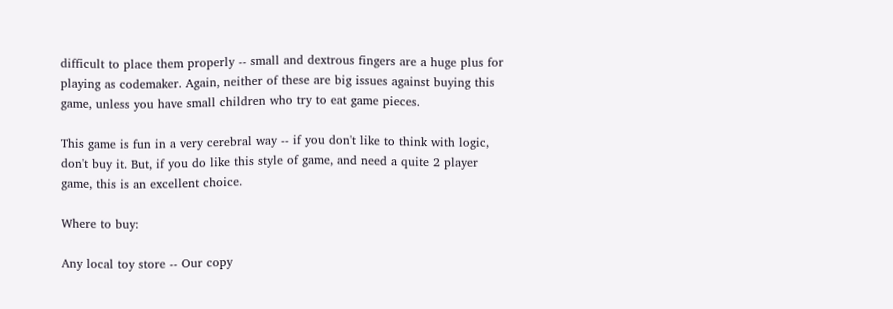difficult to place them properly -- small and dextrous fingers are a huge plus for playing as codemaker. Again, neither of these are big issues against buying this game, unless you have small children who try to eat game pieces.

This game is fun in a very cerebral way -- if you don't like to think with logic, don't buy it. But, if you do like this style of game, and need a quite 2 player game, this is an excellent choice.

Where to buy:

Any local toy store -- Our copy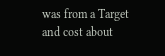was from a Target and cost about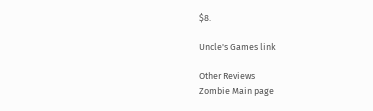$8.

Uncle's Games link

Other Reviews
Zombie Main page